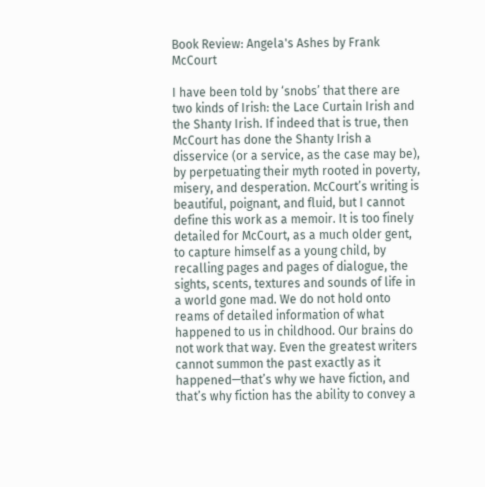Book Review: Angela's Ashes by Frank McCourt

I have been told by ‘snobs’ that there are two kinds of Irish: the Lace Curtain Irish and the Shanty Irish. If indeed that is true, then McCourt has done the Shanty Irish a disservice (or a service, as the case may be), by perpetuating their myth rooted in poverty, misery, and desperation. McCourt’s writing is beautiful, poignant, and fluid, but I cannot define this work as a memoir. It is too finely detailed for McCourt, as a much older gent, to capture himself as a young child, by recalling pages and pages of dialogue, the sights, scents, textures and sounds of life in a world gone mad. We do not hold onto reams of detailed information of what happened to us in childhood. Our brains do not work that way. Even the greatest writers cannot summon the past exactly as it happened—that’s why we have fiction, and that’s why fiction has the ability to convey a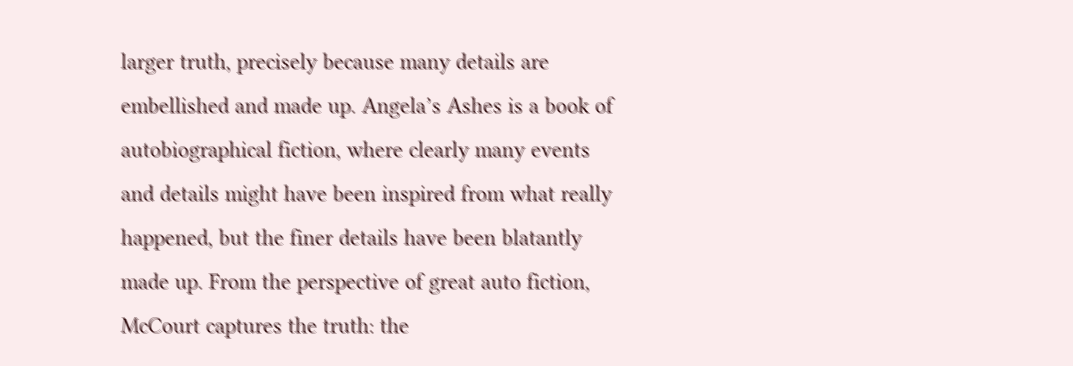larger truth, precisely because many details are embellished and made up. Angela’s Ashes is a book of autobiographical fiction, where clearly many events and details might have been inspired from what really happened, but the finer details have been blatantly made up. From the perspective of great auto fiction, McCourt captures the truth: the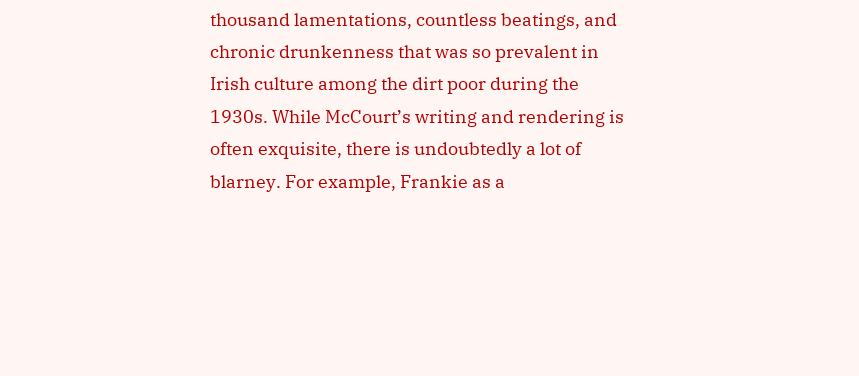thousand lamentations, countless beatings, and chronic drunkenness that was so prevalent in Irish culture among the dirt poor during the 1930s. While McCourt’s writing and rendering is often exquisite, there is undoubtedly a lot of blarney. For example, Frankie as a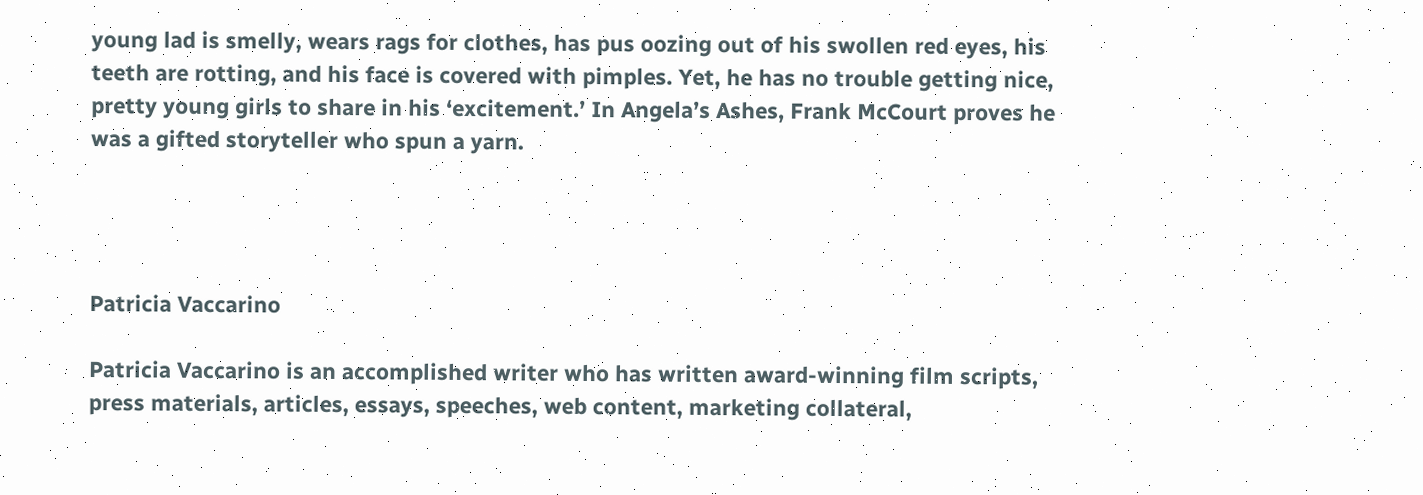young lad is smelly, wears rags for clothes, has pus oozing out of his swollen red eyes, his teeth are rotting, and his face is covered with pimples. Yet, he has no trouble getting nice, pretty young girls to share in his ‘excitement.’ In Angela’s Ashes, Frank McCourt proves he was a gifted storyteller who spun a yarn.




Patricia Vaccarino

Patricia Vaccarino is an accomplished writer who has written award-winning film scripts, press materials, articles, essays, speeches, web content, marketing collateral,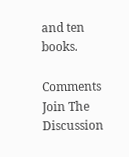and ten books.

Comments Join The Discussion